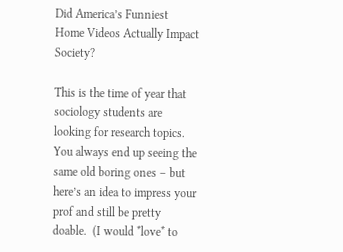Did America’s Funniest Home Videos Actually Impact Society?

This is the time of year that sociology students are looking for research topics.  You always end up seeing the same old boring ones – but here’s an idea to impress your prof and still be pretty doable.  (I would *love* to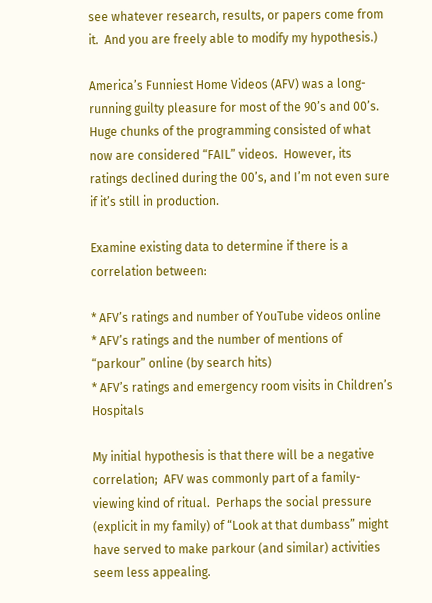see whatever research, results, or papers come from it.  And you are freely able to modify my hypothesis.)

America’s Funniest Home Videos (AFV) was a long-running guilty pleasure for most of the 90’s and 00’s.  Huge chunks of the programming consisted of what now are considered “FAIL” videos.  However, its ratings declined during the 00’s, and I’m not even sure if it’s still in production.

Examine existing data to determine if there is a correlation between:

* AFV’s ratings and number of YouTube videos online
* AFV’s ratings and the number of mentions of “parkour” online (by search hits)
* AFV’s ratings and emergency room visits in Children’s Hospitals

My initial hypothesis is that there will be a negative correlation;  AFV was commonly part of a family-viewing kind of ritual.  Perhaps the social pressure (explicit in my family) of “Look at that dumbass” might have served to make parkour (and similar) activities seem less appealing.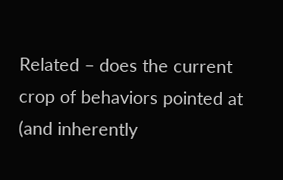Related – does the current crop of behaviors pointed at (and inherently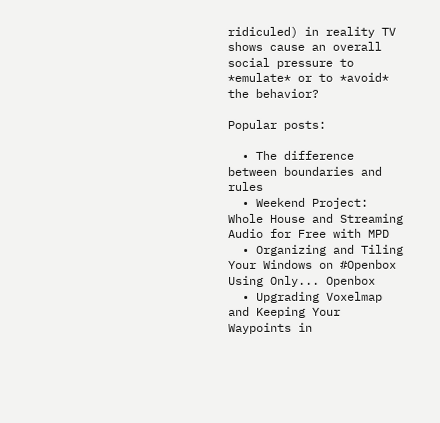ridiculed) in reality TV shows cause an overall social pressure to *emulate* or to *avoid* the behavior?

Popular posts:

  • The difference between boundaries and rules
  • Weekend Project: Whole House and Streaming Audio for Free with MPD
  • Organizing and Tiling Your Windows on #Openbox Using Only... Openbox
  • Upgrading Voxelmap and Keeping Your Waypoints in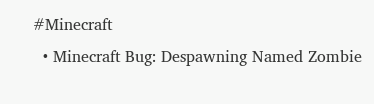#Minecraft
  • Minecraft Bug: Despawning Named Zombie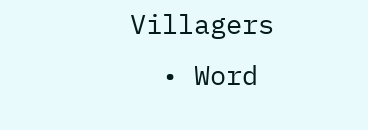Villagers
  • Word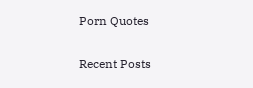Porn Quotes

Recent Posts